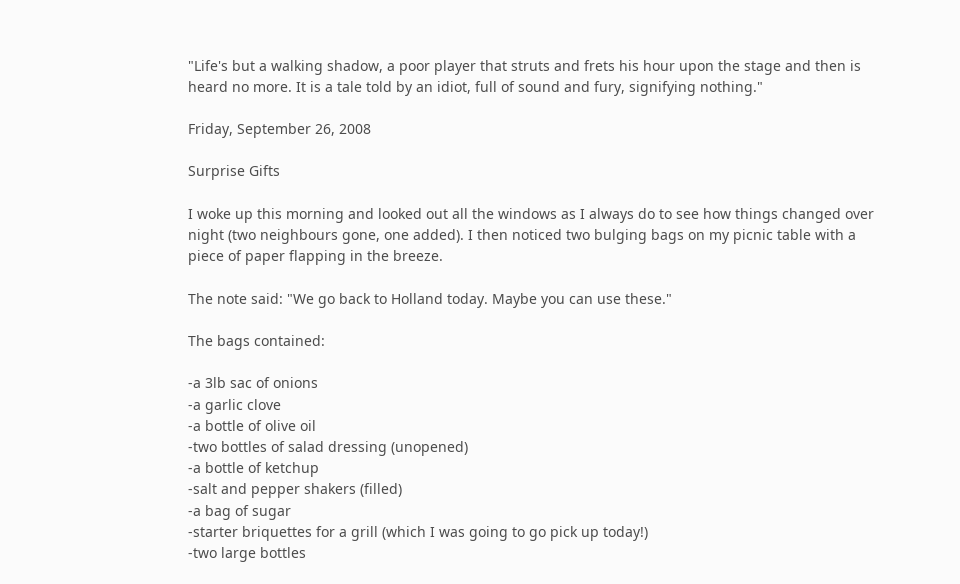"Life's but a walking shadow, a poor player that struts and frets his hour upon the stage and then is heard no more. It is a tale told by an idiot, full of sound and fury, signifying nothing."

Friday, September 26, 2008

Surprise Gifts

I woke up this morning and looked out all the windows as I always do to see how things changed over night (two neighbours gone, one added). I then noticed two bulging bags on my picnic table with a piece of paper flapping in the breeze.

The note said: "We go back to Holland today. Maybe you can use these."

The bags contained:

-a 3lb sac of onions
-a garlic clove
-a bottle of olive oil
-two bottles of salad dressing (unopened)
-a bottle of ketchup
-salt and pepper shakers (filled)
-a bag of sugar
-starter briquettes for a grill (which I was going to go pick up today!)
-two large bottles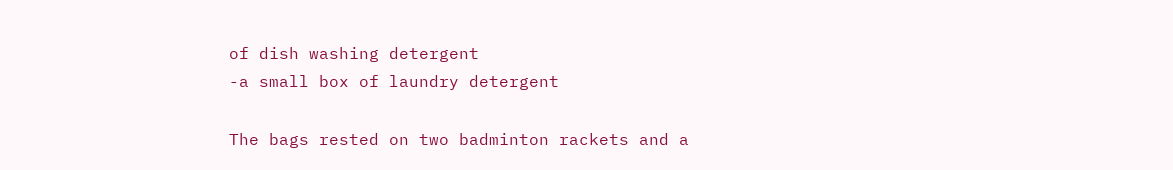of dish washing detergent
-a small box of laundry detergent

The bags rested on two badminton rackets and a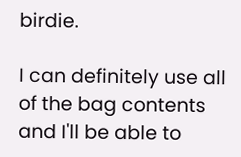birdie.

I can definitely use all of the bag contents and I'll be able to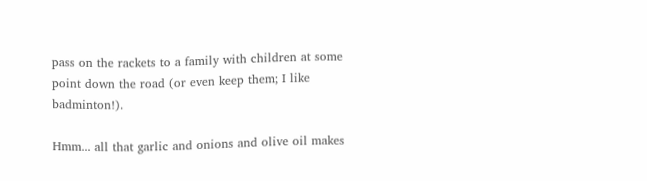pass on the rackets to a family with children at some point down the road (or even keep them; I like badminton!).

Hmm... all that garlic and onions and olive oil makes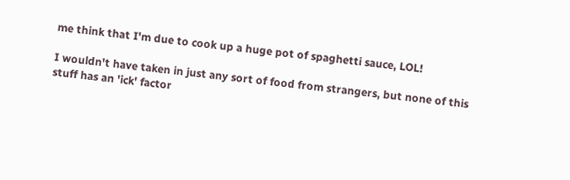me think that I'm due to cook up a huge pot of spaghetti sauce, LOL!

I wouldn't have taken in just any sort of food from strangers, but none of this stuff has an 'ick' factor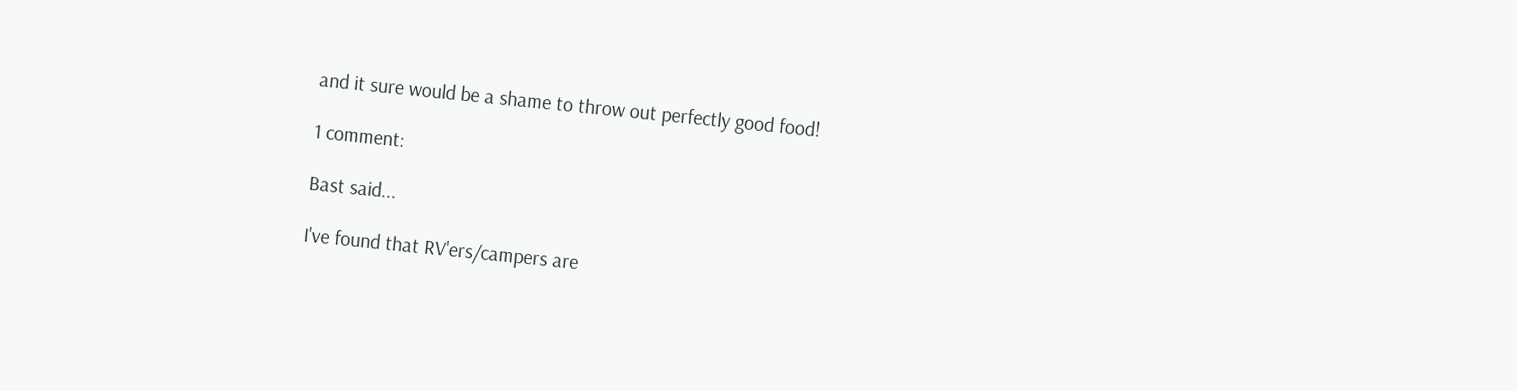and it sure would be a shame to throw out perfectly good food!

1 comment:

Bast said...

I've found that RV'ers/campers are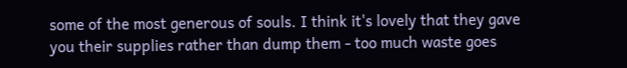some of the most generous of souls. I think it's lovely that they gave you their supplies rather than dump them - too much waste goes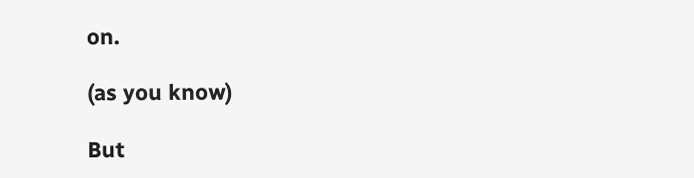on.

(as you know)

But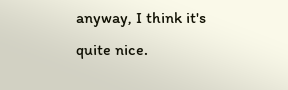anyway, I think it's quite nice.